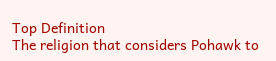Top Definition
The religion that considers Pohawk to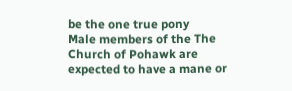be the one true pony
Male members of the The Church of Pohawk are expected to have a mane or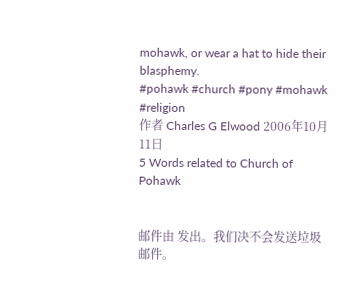mohawk, or wear a hat to hide their blasphemy.
#pohawk #church #pony #mohawk #religion
作者 Charles G Elwood 2006年10月11日
5 Words related to Church of Pohawk


邮件由 发出。我们决不会发送垃圾邮件。